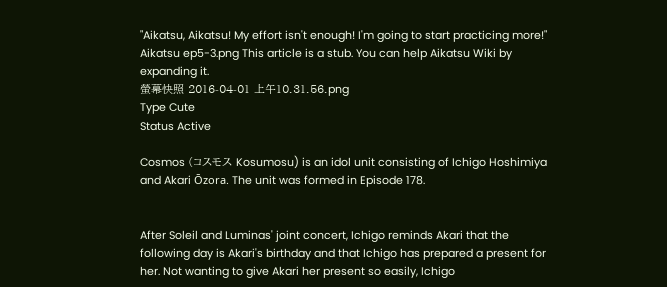"Aikatsu, Aikatsu! My effort isn't enough! I'm going to start practicing more!"
Aikatsu ep5-3.png This article is a stub. You can help Aikatsu Wiki by expanding it.
螢幕快照 2016-04-01 上午10.31.56.png
Type Cute
Status Active

Cosmos (コスモス Kosumosu) is an idol unit consisting of Ichigo Hoshimiya and Akari Ōzora. The unit was formed in Episode 178.


After Soleil and Luminas' joint concert, Ichigo reminds Akari that the following day is Akari's birthday and that Ichigo has prepared a present for her. Not wanting to give Akari her present so easily, Ichigo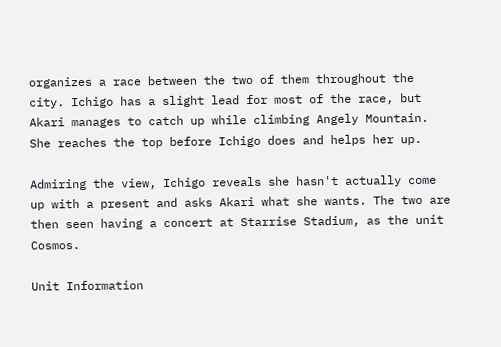organizes a race between the two of them throughout the city. Ichigo has a slight lead for most of the race, but Akari manages to catch up while climbing Angely Mountain. She reaches the top before Ichigo does and helps her up.

Admiring the view, Ichigo reveals she hasn't actually come up with a present and asks Akari what she wants. The two are then seen having a concert at Starrise Stadium, as the unit Cosmos.

Unit Information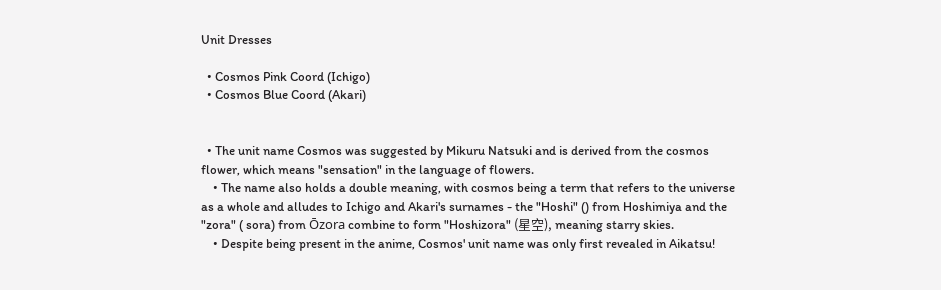Unit Dresses

  • Cosmos Pink Coord (Ichigo)
  • Cosmos Blue Coord (Akari)


  • The unit name Cosmos was suggested by Mikuru Natsuki and is derived from the cosmos flower, which means "sensation" in the language of flowers.
    • The name also holds a double meaning, with cosmos being a term that refers to the universe as a whole and alludes to Ichigo and Akari's surnames - the "Hoshi" () from Hoshimiya and the "zora" ( sora) from Ōzora combine to form "Hoshizora" (星空), meaning starry skies.
    • Despite being present in the anime, Cosmos' unit name was only first revealed in Aikatsu!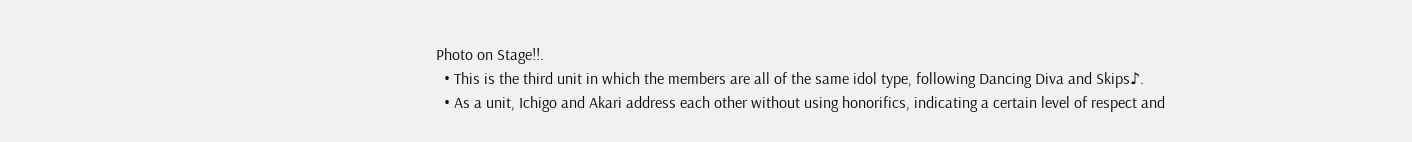Photo on Stage!!.
  • This is the third unit in which the members are all of the same idol type, following Dancing Diva and Skips♪.
  • As a unit, Ichigo and Akari address each other without using honorifics, indicating a certain level of respect and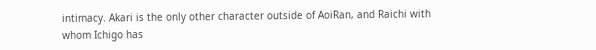intimacy. Akari is the only other character outside of AoiRan, and Raichi with whom Ichigo has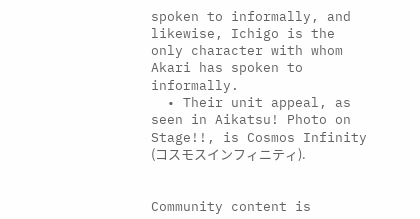spoken to informally, and likewise, Ichigo is the only character with whom Akari has spoken to informally.
  • Their unit appeal, as seen in Aikatsu! Photo on Stage!!, is Cosmos Infinity (コスモスインフィニティ).


Community content is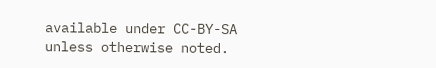available under CC-BY-SA unless otherwise noted.